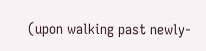(upon walking past newly-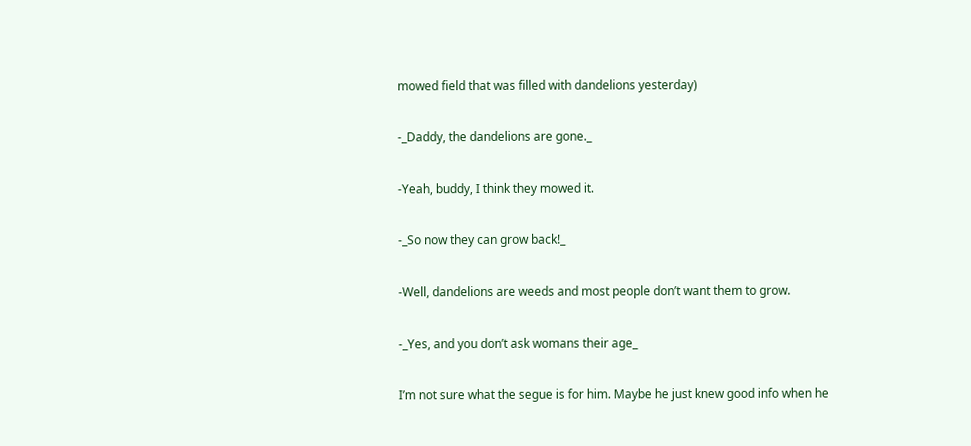mowed field that was filled with dandelions yesterday)

-_Daddy, the dandelions are gone._

-Yeah, buddy, I think they mowed it.

-_So now they can grow back!_

-Well, dandelions are weeds and most people don’t want them to grow.

-_Yes, and you don’t ask womans their age_

I’m not sure what the segue is for him. Maybe he just knew good info when he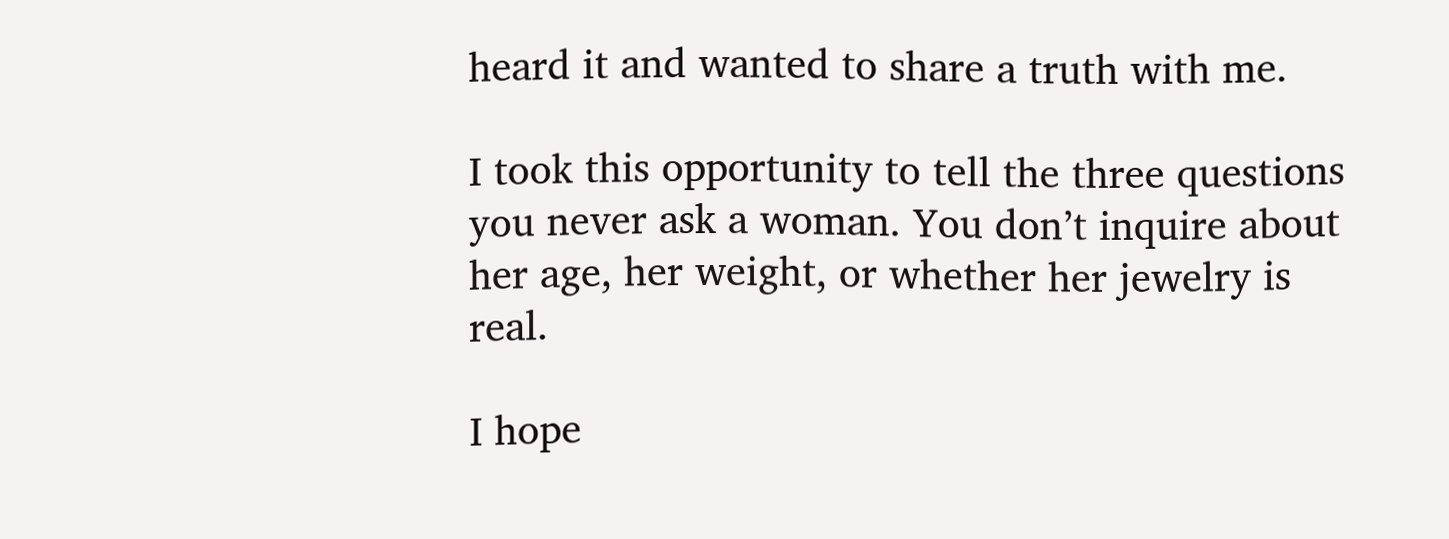heard it and wanted to share a truth with me.

I took this opportunity to tell the three questions you never ask a woman. You don’t inquire about her age, her weight, or whether her jewelry is real.

I hope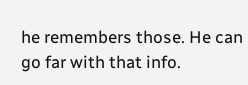he remembers those. He can go far with that info.